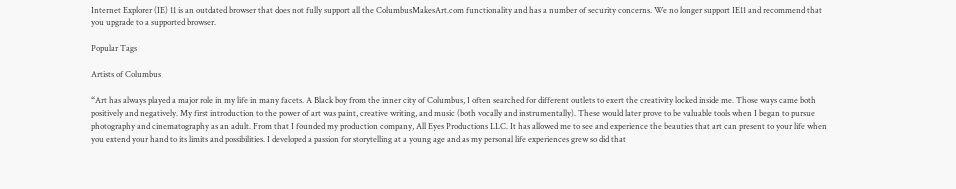Internet Explorer (IE) 11 is an outdated browser that does not fully support all the ColumbusMakesArt.com functionality and has a number of security concerns. We no longer support IE11 and recommend that you upgrade to a supported browser.

Popular Tags

Artists of Columbus

“Art has always played a major role in my life in many facets. A Black boy from the inner city of Columbus, I often searched for different outlets to exert the creativity locked inside me. Those ways came both positively and negatively. My first introduction to the power of art was paint, creative writing, and music (both vocally and instrumentally). These would later prove to be valuable tools when I began to pursue photography and cinematography as an adult. From that I founded my production company, All Eyes Productions LLC. It has allowed me to see and experience the beauties that art can present to your life when you extend your hand to its limits and possibilities. I developed a passion for storytelling at a young age and as my personal life experiences grew so did that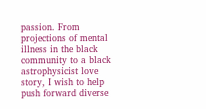passion. From projections of mental illness in the black community to a black astrophysicist love story, I wish to help push forward diverse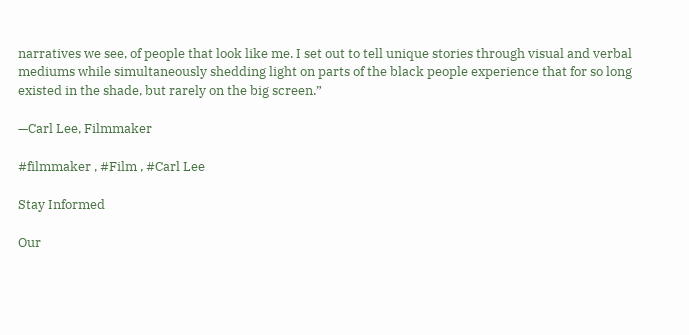narratives we see, of people that look like me. I set out to tell unique stories through visual and verbal mediums while simultaneously shedding light on parts of the black people experience that for so long existed in the shade, but rarely on the big screen.”

—Carl Lee, Filmmaker

#filmmaker , #Film , #Carl Lee

Stay Informed

Our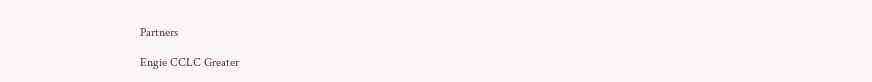Partners

Engie CCLC Greater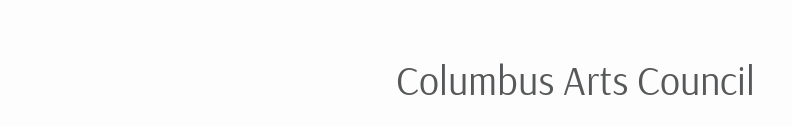Columbus Arts Council